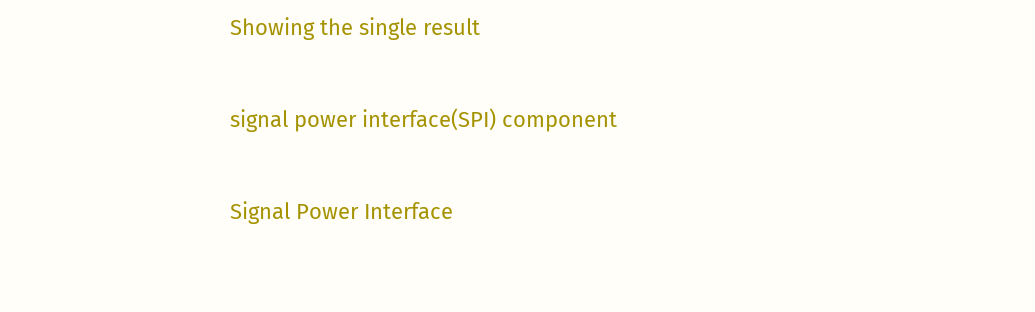Showing the single result

signal power interface(SPI) component

Signal Power Interface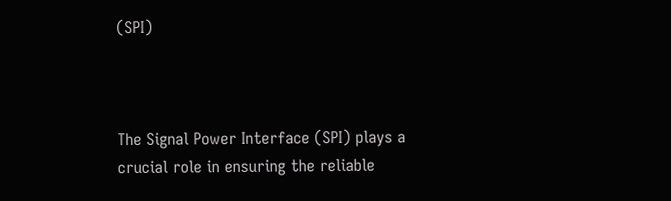(SPI)



The Signal Power Interface (SPI) plays a crucial role in ensuring the reliable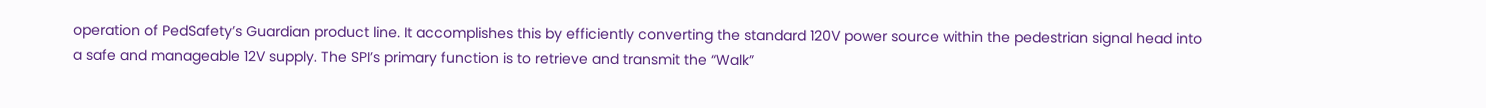operation of PedSafety’s Guardian product line. It accomplishes this by efficiently converting the standard 120V power source within the pedestrian signal head into a safe and manageable 12V supply. The SPI’s primary function is to retrieve and transmit the “Walk”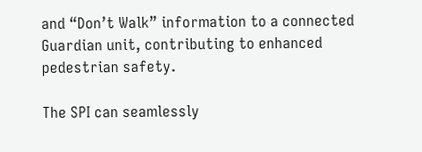and “Don’t Walk” information to a connected Guardian unit, contributing to enhanced pedestrian safety.

The SPI can seamlessly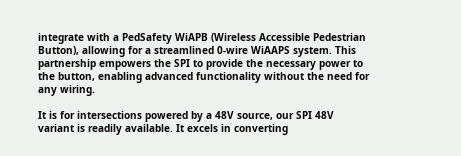integrate with a PedSafety WiAPB (Wireless Accessible Pedestrian Button), allowing for a streamlined 0-wire WiAAPS system. This partnership empowers the SPI to provide the necessary power to the button, enabling advanced functionality without the need for any wiring.

It is for intersections powered by a 48V source, our SPI 48V variant is readily available. It excels in converting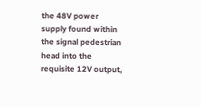the 48V power supply found within the signal pedestrian head into the requisite 12V output,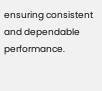ensuring consistent and dependable performance.